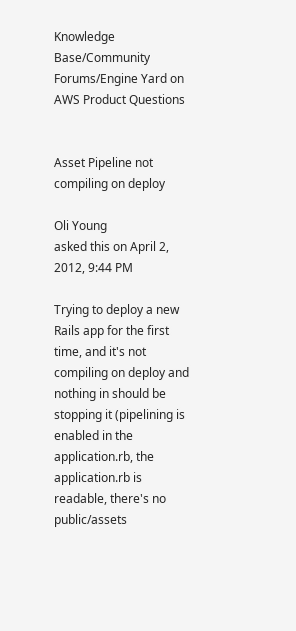Knowledge Base/Community Forums/Engine Yard on AWS Product Questions


Asset Pipeline not compiling on deploy

Oli Young
asked this on April 2, 2012, 9:44 PM

Trying to deploy a new Rails app for the first time, and it's not compiling on deploy and nothing in should be stopping it (pipelining is enabled in the application.rb, the application.rb is readable, there's no public/assets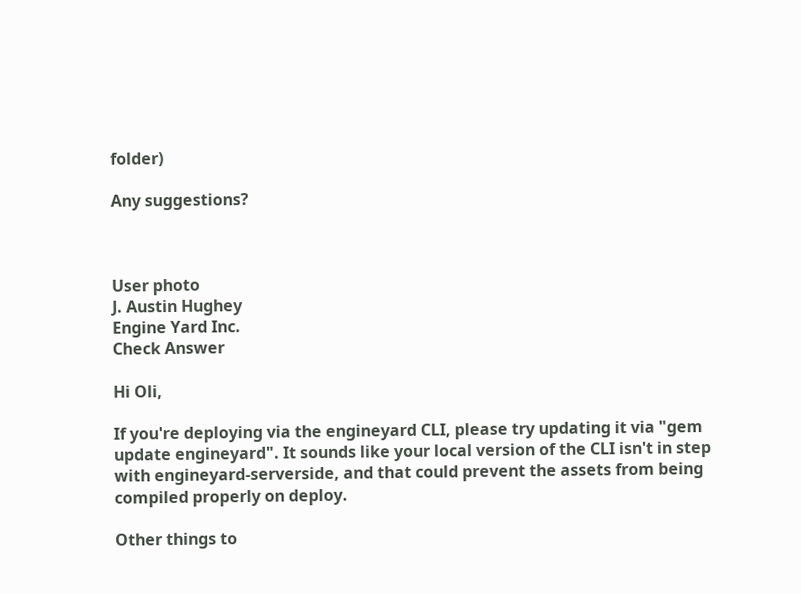folder)

Any suggestions?



User photo
J. Austin Hughey
Engine Yard Inc.
Check Answer

Hi Oli,

If you're deploying via the engineyard CLI, please try updating it via "gem update engineyard". It sounds like your local version of the CLI isn't in step with engineyard-serverside, and that could prevent the assets from being compiled properly on deploy.

Other things to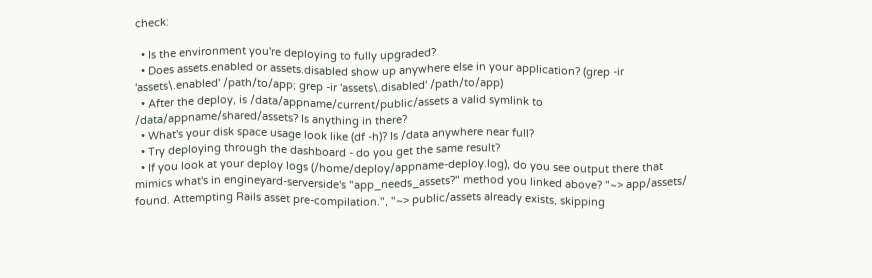check:

  • Is the environment you're deploying to fully upgraded?
  • Does assets.enabled or assets.disabled show up anywhere else in your application? (grep -ir 'assets\.enabled' /path/to/app; grep -ir 'assets\.disabled' /path/to/app)
  • After the deploy, is /data/appname/current/public/assets a valid symlink to /data/appname/shared/assets? Is anything in there?
  • What's your disk space usage look like (df -h)? Is /data anywhere near full?
  • Try deploying through the dashboard - do you get the same result?
  • If you look at your deploy logs (/home/deploy/appname-deploy.log), do you see output there that mimics what's in engineyard-serverside's "app_needs_assets?" method you linked above? "~> app/assets/ found. Attempting Rails asset pre-compilation.", "~> public/assets already exists, skipping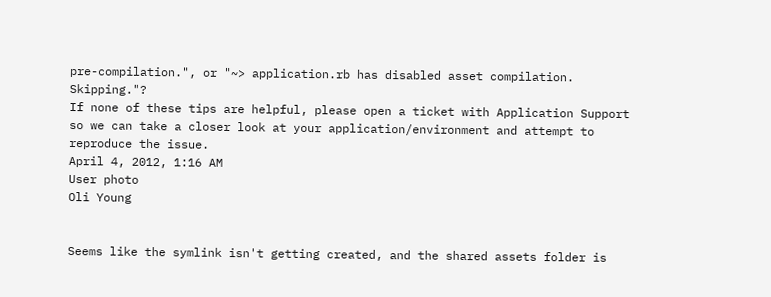pre-compilation.", or "~> application.rb has disabled asset compilation. Skipping."?
If none of these tips are helpful, please open a ticket with Application Support so we can take a closer look at your application/environment and attempt to reproduce the issue.
April 4, 2012, 1:16 AM
User photo
Oli Young


Seems like the symlink isn't getting created, and the shared assets folder is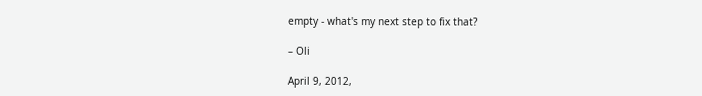empty - what's my next step to fix that?

– Oli

April 9, 2012,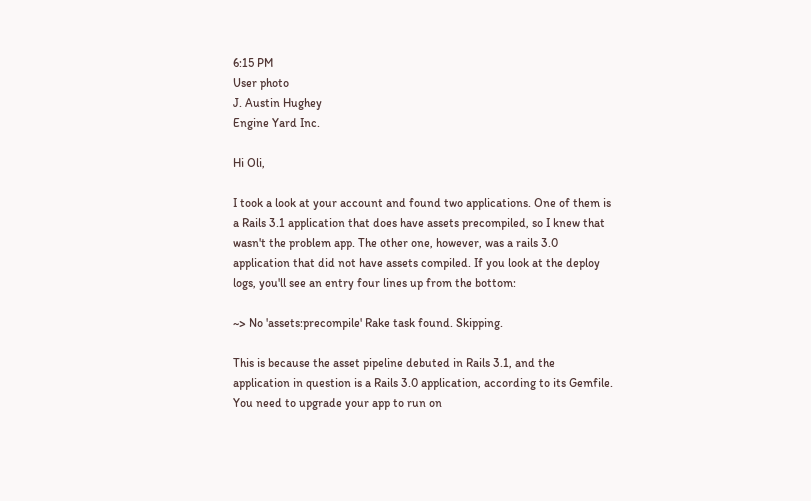6:15 PM
User photo
J. Austin Hughey
Engine Yard Inc.

Hi Oli,

I took a look at your account and found two applications. One of them is a Rails 3.1 application that does have assets precompiled, so I knew that wasn't the problem app. The other one, however, was a rails 3.0 application that did not have assets compiled. If you look at the deploy logs, you'll see an entry four lines up from the bottom:

~> No 'assets:precompile' Rake task found. Skipping.

This is because the asset pipeline debuted in Rails 3.1, and the application in question is a Rails 3.0 application, according to its Gemfile. You need to upgrade your app to run on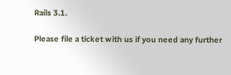Rails 3.1.

Please file a ticket with us if you need any further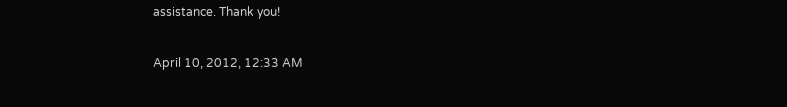assistance. Thank you!

April 10, 2012, 12:33 AM